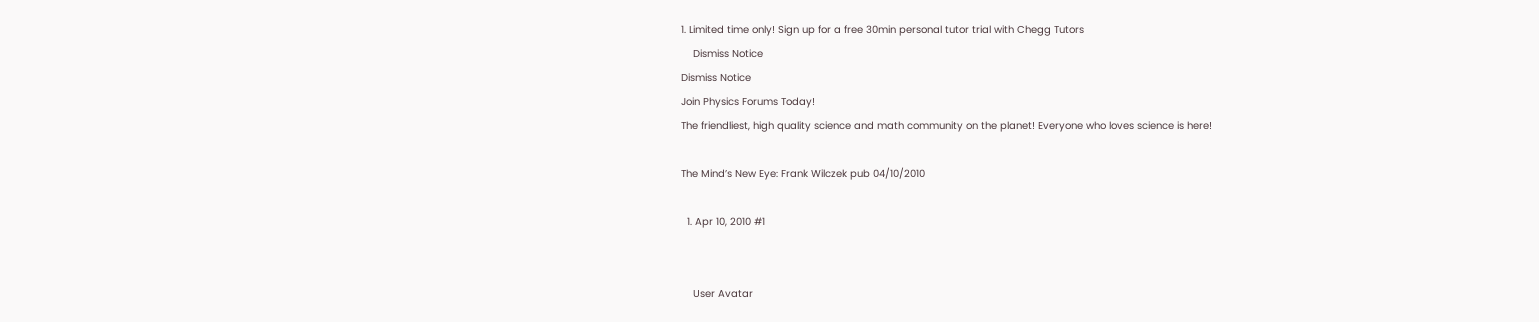1. Limited time only! Sign up for a free 30min personal tutor trial with Chegg Tutors
    Dismiss Notice
Dismiss Notice
Join Physics Forums Today!
The friendliest, high quality science and math community on the planet! Everyone who loves science is here!

The Mind’s New Eye: Frank Wilczek pub 04/10/2010

  1. Apr 10, 2010 #1


    User Avatar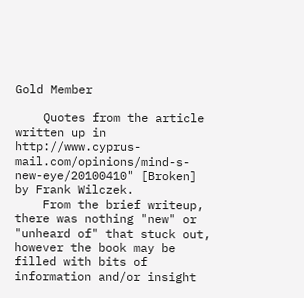Gold Member

    Quotes from the article written up in http://www.cyprus-mail.com/opinions/mind-s-new-eye/20100410" [Broken] by Frank Wilczek.
    From the brief writeup, there was nothing "new" or "unheard of" that stuck out, however the book may be filled with bits of information and/or insight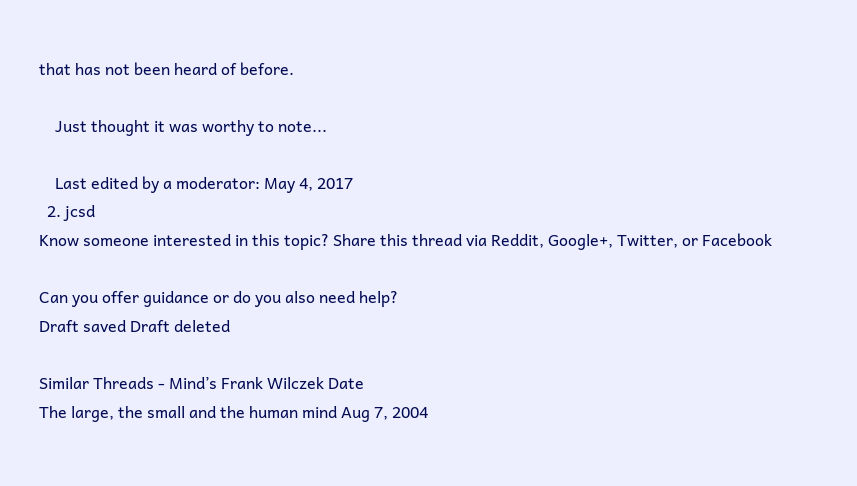that has not been heard of before.

    Just thought it was worthy to note...

    Last edited by a moderator: May 4, 2017
  2. jcsd
Know someone interested in this topic? Share this thread via Reddit, Google+, Twitter, or Facebook

Can you offer guidance or do you also need help?
Draft saved Draft deleted

Similar Threads - Mind’s Frank Wilczek Date
The large, the small and the human mind Aug 7, 2004